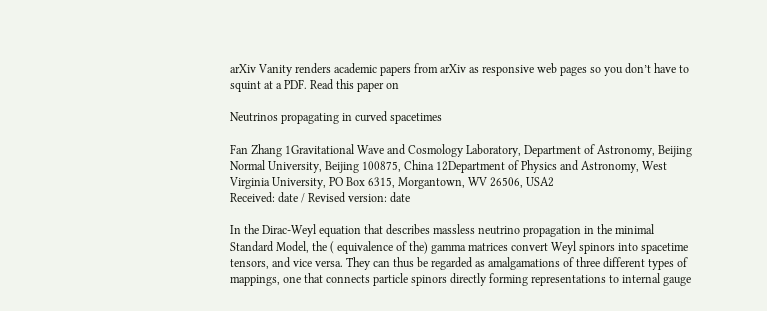arXiv Vanity renders academic papers from arXiv as responsive web pages so you don’t have to squint at a PDF. Read this paper on

Neutrinos propagating in curved spacetimes

Fan Zhang 1Gravitational Wave and Cosmology Laboratory, Department of Astronomy, Beijing Normal University, Beijing 100875, China 12Department of Physics and Astronomy, West Virginia University, PO Box 6315, Morgantown, WV 26506, USA2
Received: date / Revised version: date

In the Dirac-Weyl equation that describes massless neutrino propagation in the minimal Standard Model, the ( equivalence of the) gamma matrices convert Weyl spinors into spacetime tensors, and vice versa. They can thus be regarded as amalgamations of three different types of mappings, one that connects particle spinors directly forming representations to internal gauge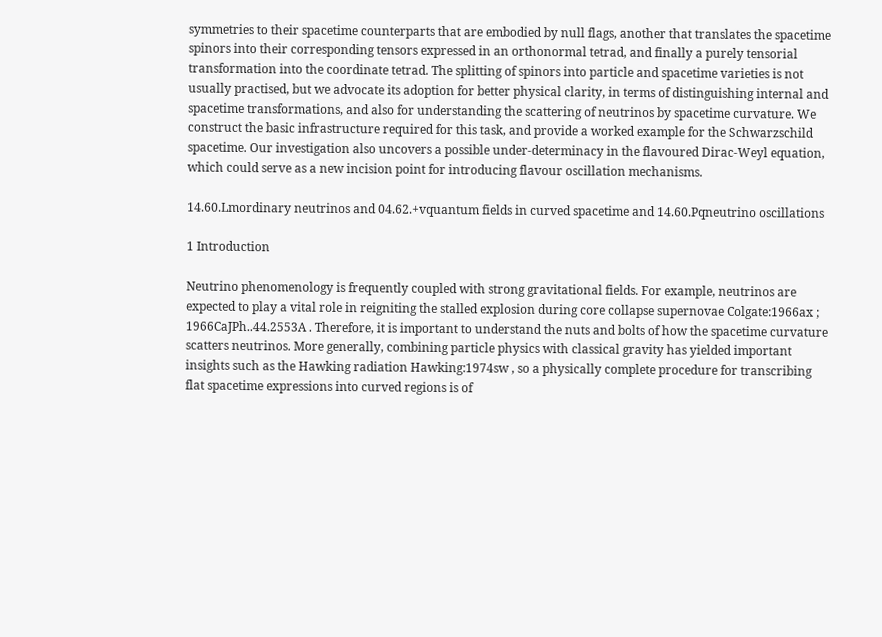symmetries to their spacetime counterparts that are embodied by null flags, another that translates the spacetime spinors into their corresponding tensors expressed in an orthonormal tetrad, and finally a purely tensorial transformation into the coordinate tetrad. The splitting of spinors into particle and spacetime varieties is not usually practised, but we advocate its adoption for better physical clarity, in terms of distinguishing internal and spacetime transformations, and also for understanding the scattering of neutrinos by spacetime curvature. We construct the basic infrastructure required for this task, and provide a worked example for the Schwarzschild spacetime. Our investigation also uncovers a possible under-determinacy in the flavoured Dirac-Weyl equation, which could serve as a new incision point for introducing flavour oscillation mechanisms.

14.60.Lmordinary neutrinos and 04.62.+vquantum fields in curved spacetime and 14.60.Pqneutrino oscillations

1 Introduction

Neutrino phenomenology is frequently coupled with strong gravitational fields. For example, neutrinos are expected to play a vital role in reigniting the stalled explosion during core collapse supernovae Colgate:1966ax ; 1966CaJPh..44.2553A . Therefore, it is important to understand the nuts and bolts of how the spacetime curvature scatters neutrinos. More generally, combining particle physics with classical gravity has yielded important insights such as the Hawking radiation Hawking:1974sw , so a physically complete procedure for transcribing flat spacetime expressions into curved regions is of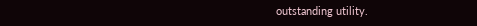outstanding utility.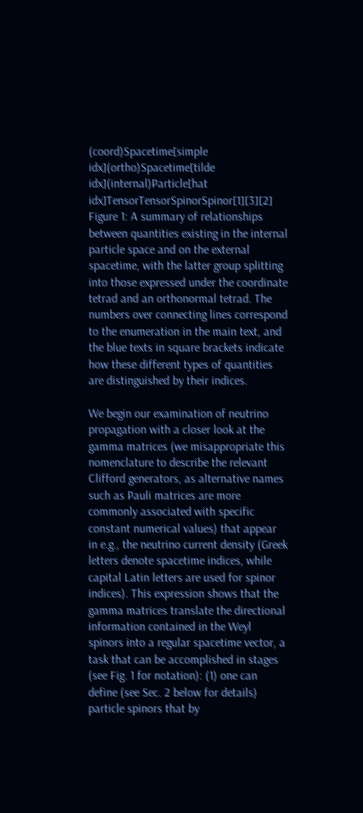(coord)Spacetime[simple idx](ortho)Spacetime[tilde idx](internal)Particle[hat idx]TensorTensorSpinorSpinor[1][3][2]
Figure 1: A summary of relationships between quantities existing in the internal particle space and on the external spacetime, with the latter group splitting into those expressed under the coordinate tetrad and an orthonormal tetrad. The numbers over connecting lines correspond to the enumeration in the main text, and the blue texts in square brackets indicate how these different types of quantities are distinguished by their indices.

We begin our examination of neutrino propagation with a closer look at the gamma matrices (we misappropriate this nomenclature to describe the relevant Clifford generators, as alternative names such as Pauli matrices are more commonly associated with specific constant numerical values) that appear in e.g., the neutrino current density (Greek letters denote spacetime indices, while capital Latin letters are used for spinor indices). This expression shows that the gamma matrices translate the directional information contained in the Weyl spinors into a regular spacetime vector, a task that can be accomplished in stages (see Fig. 1 for notation): (1) one can define (see Sec. 2 below for details) particle spinors that by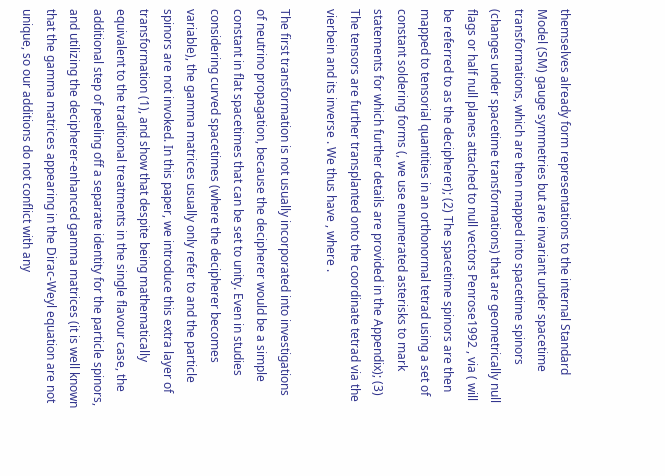themselves already form representations to the internal Standard Model (SM) gauge symmetries but are invariant under spacetime transformations, which are then mapped into spacetime spinors (changes under spacetime transformations) that are geometrically null flags or half null planes attached to null vectors Penrose1992 , via ( will be referred to as the decipherer); (2) The spacetime spinors are then mapped to tensorial quantities in an orthonormal tetrad using a set of constant soldering forms (, we use enumerated asterisks to mark statements for which further details are provided in the Appendix); (3) The tensors are further transplanted onto the coordinate tetrad via the vierbein and its inverse . We thus have , where .

The first transformation is not usually incorporated into investigations of neutrino propagation, because the decipherer would be a simple constant in flat spacetimes that can be set to unity. Even in studies considering curved spacetimes (where the decipherer becomes variable), the gamma matrices usually only refer to and the particle spinors are not invoked. In this paper, we introduce this extra layer of transformation (1), and show that despite being mathematically equivalent to the traditional treatments in the single flavour case, the additional step of peeling off a separate identity for the particle spinors, and utilizing the decipherer-enhanced gamma matrices (it is well known that the gamma matrices appearing in the Dirac-Weyl equation are not unique, so our additions do not conflict with any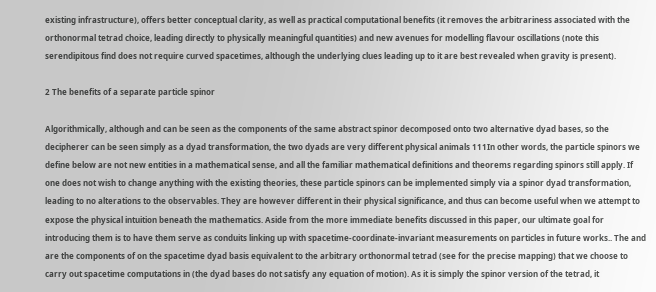existing infrastructure), offers better conceptual clarity, as well as practical computational benefits (it removes the arbitrariness associated with the orthonormal tetrad choice, leading directly to physically meaningful quantities) and new avenues for modelling flavour oscillations (note this serendipitous find does not require curved spacetimes, although the underlying clues leading up to it are best revealed when gravity is present).

2 The benefits of a separate particle spinor

Algorithmically, although and can be seen as the components of the same abstract spinor decomposed onto two alternative dyad bases, so the decipherer can be seen simply as a dyad transformation, the two dyads are very different physical animals 111In other words, the particle spinors we define below are not new entities in a mathematical sense, and all the familiar mathematical definitions and theorems regarding spinors still apply. If one does not wish to change anything with the existing theories, these particle spinors can be implemented simply via a spinor dyad transformation, leading to no alterations to the observables. They are however different in their physical significance, and thus can become useful when we attempt to expose the physical intuition beneath the mathematics. Aside from the more immediate benefits discussed in this paper, our ultimate goal for introducing them is to have them serve as conduits linking up with spacetime-coordinate-invariant measurements on particles in future works.. The and are the components of on the spacetime dyad basis equivalent to the arbitrary orthonormal tetrad (see for the precise mapping) that we choose to carry out spacetime computations in (the dyad bases do not satisfy any equation of motion). As it is simply the spinor version of the tetrad, it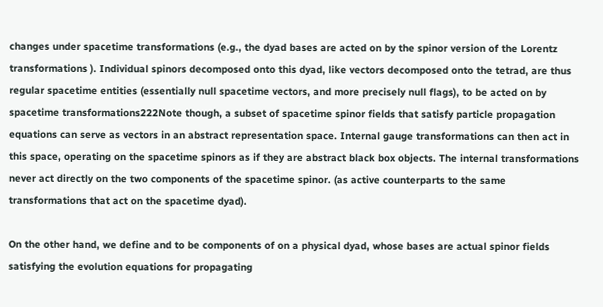changes under spacetime transformations (e.g., the dyad bases are acted on by the spinor version of the Lorentz transformations ). Individual spinors decomposed onto this dyad, like vectors decomposed onto the tetrad, are thus regular spacetime entities (essentially null spacetime vectors, and more precisely null flags), to be acted on by spacetime transformations222Note though, a subset of spacetime spinor fields that satisfy particle propagation equations can serve as vectors in an abstract representation space. Internal gauge transformations can then act in this space, operating on the spacetime spinors as if they are abstract black box objects. The internal transformations never act directly on the two components of the spacetime spinor. (as active counterparts to the same transformations that act on the spacetime dyad).

On the other hand, we define and to be components of on a physical dyad, whose bases are actual spinor fields satisfying the evolution equations for propagating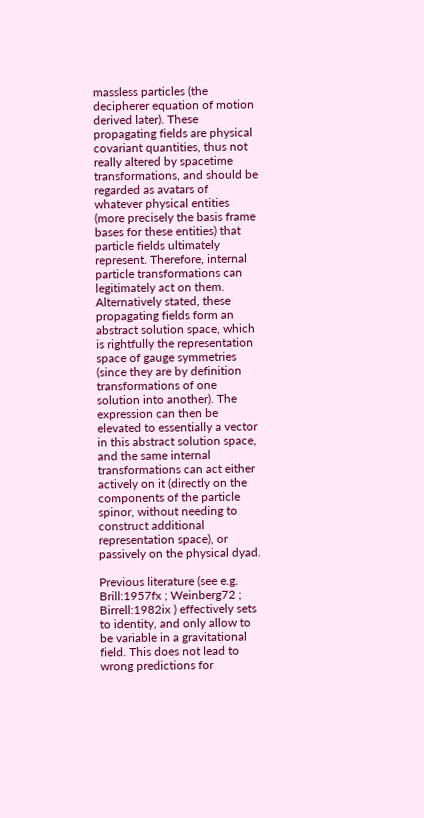massless particles (the decipherer equation of motion derived later). These propagating fields are physical covariant quantities, thus not really altered by spacetime transformations, and should be regarded as avatars of whatever physical entities (more precisely the basis frame bases for these entities) that particle fields ultimately represent. Therefore, internal particle transformations can legitimately act on them. Alternatively stated, these propagating fields form an abstract solution space, which is rightfully the representation space of gauge symmetries (since they are by definition transformations of one solution into another). The expression can then be elevated to essentially a vector in this abstract solution space, and the same internal transformations can act either actively on it (directly on the components of the particle spinor, without needing to construct additional representation space), or passively on the physical dyad.

Previous literature (see e.g. Brill:1957fx ; Weinberg72 ; Birrell:1982ix ) effectively sets to identity, and only allow to be variable in a gravitational field. This does not lead to wrong predictions for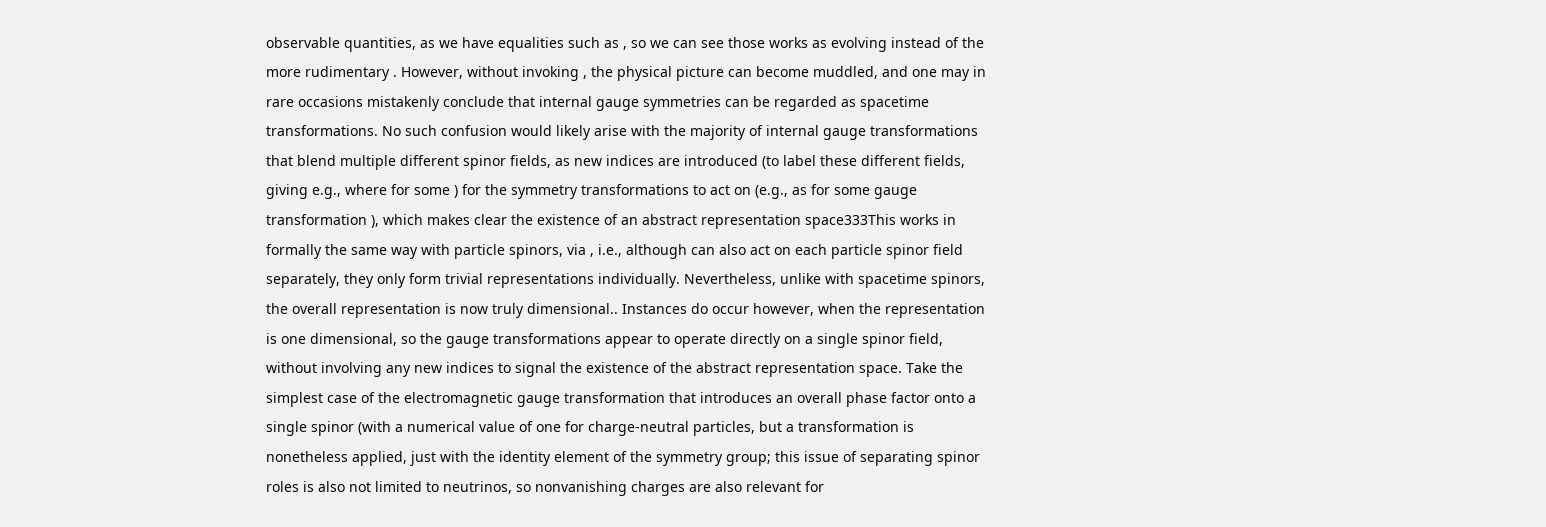observable quantities, as we have equalities such as , so we can see those works as evolving instead of the more rudimentary . However, without invoking , the physical picture can become muddled, and one may in rare occasions mistakenly conclude that internal gauge symmetries can be regarded as spacetime transformations. No such confusion would likely arise with the majority of internal gauge transformations that blend multiple different spinor fields, as new indices are introduced (to label these different fields, giving e.g., where for some ) for the symmetry transformations to act on (e.g., as for some gauge transformation ), which makes clear the existence of an abstract representation space333This works in formally the same way with particle spinors, via , i.e., although can also act on each particle spinor field separately, they only form trivial representations individually. Nevertheless, unlike with spacetime spinors, the overall representation is now truly dimensional.. Instances do occur however, when the representation is one dimensional, so the gauge transformations appear to operate directly on a single spinor field, without involving any new indices to signal the existence of the abstract representation space. Take the simplest case of the electromagnetic gauge transformation that introduces an overall phase factor onto a single spinor (with a numerical value of one for charge-neutral particles, but a transformation is nonetheless applied, just with the identity element of the symmetry group; this issue of separating spinor roles is also not limited to neutrinos, so nonvanishing charges are also relevant for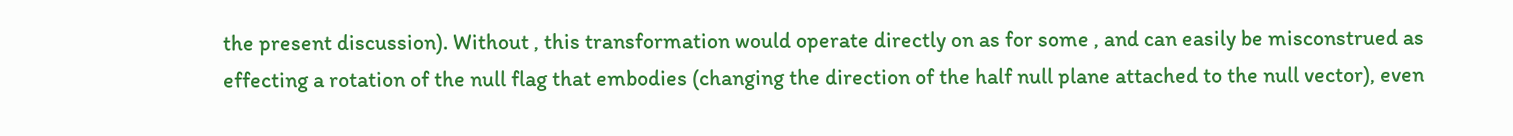the present discussion). Without , this transformation would operate directly on as for some , and can easily be misconstrued as effecting a rotation of the null flag that embodies (changing the direction of the half null plane attached to the null vector), even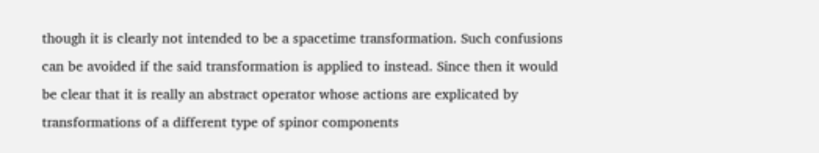though it is clearly not intended to be a spacetime transformation. Such confusions can be avoided if the said transformation is applied to instead. Since then it would be clear that it is really an abstract operator whose actions are explicated by transformations of a different type of spinor components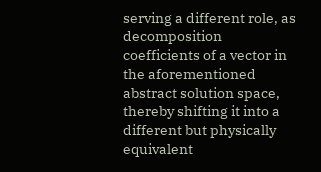serving a different role, as decomposition coefficients of a vector in the aforementioned abstract solution space, thereby shifting it into a different but physically equivalent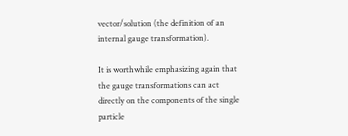vector/solution (the definition of an internal gauge transformation).

It is worthwhile emphasizing again that the gauge transformations can act directly on the components of the single particle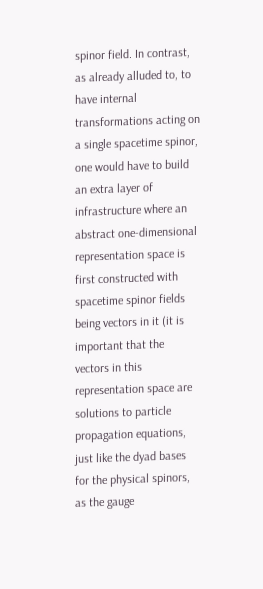spinor field. In contrast, as already alluded to, to have internal transformations acting on a single spacetime spinor, one would have to build an extra layer of infrastructure where an abstract one-dimensional representation space is first constructed with spacetime spinor fields being vectors in it (it is important that the vectors in this representation space are solutions to particle propagation equations, just like the dyad bases for the physical spinors, as the gauge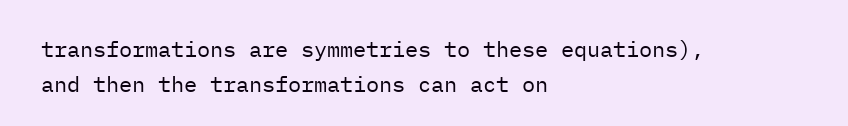transformations are symmetries to these equations), and then the transformations can act on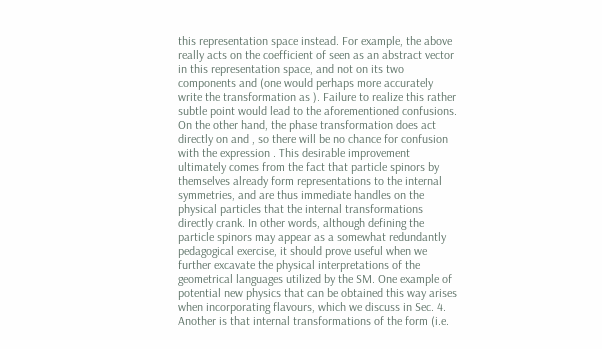this representation space instead. For example, the above really acts on the coefficient of seen as an abstract vector in this representation space, and not on its two components and (one would perhaps more accurately write the transformation as ). Failure to realize this rather subtle point would lead to the aforementioned confusions. On the other hand, the phase transformation does act directly on and , so there will be no chance for confusion with the expression . This desirable improvement ultimately comes from the fact that particle spinors by themselves already form representations to the internal symmetries, and are thus immediate handles on the physical particles that the internal transformations directly crank. In other words, although defining the particle spinors may appear as a somewhat redundantly pedagogical exercise, it should prove useful when we further excavate the physical interpretations of the geometrical languages utilized by the SM. One example of potential new physics that can be obtained this way arises when incorporating flavours, which we discuss in Sec. 4. Another is that internal transformations of the form (i.e.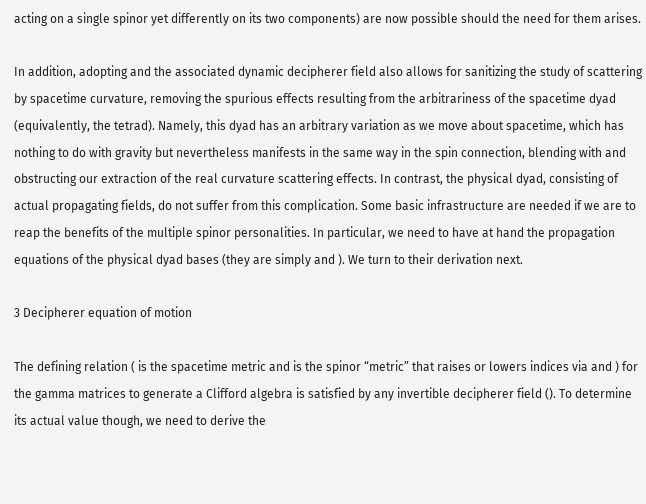acting on a single spinor yet differently on its two components) are now possible should the need for them arises.

In addition, adopting and the associated dynamic decipherer field also allows for sanitizing the study of scattering by spacetime curvature, removing the spurious effects resulting from the arbitrariness of the spacetime dyad (equivalently, the tetrad). Namely, this dyad has an arbitrary variation as we move about spacetime, which has nothing to do with gravity but nevertheless manifests in the same way in the spin connection, blending with and obstructing our extraction of the real curvature scattering effects. In contrast, the physical dyad, consisting of actual propagating fields, do not suffer from this complication. Some basic infrastructure are needed if we are to reap the benefits of the multiple spinor personalities. In particular, we need to have at hand the propagation equations of the physical dyad bases (they are simply and ). We turn to their derivation next.

3 Decipherer equation of motion

The defining relation ( is the spacetime metric and is the spinor “metric” that raises or lowers indices via and ) for the gamma matrices to generate a Clifford algebra is satisfied by any invertible decipherer field (). To determine its actual value though, we need to derive the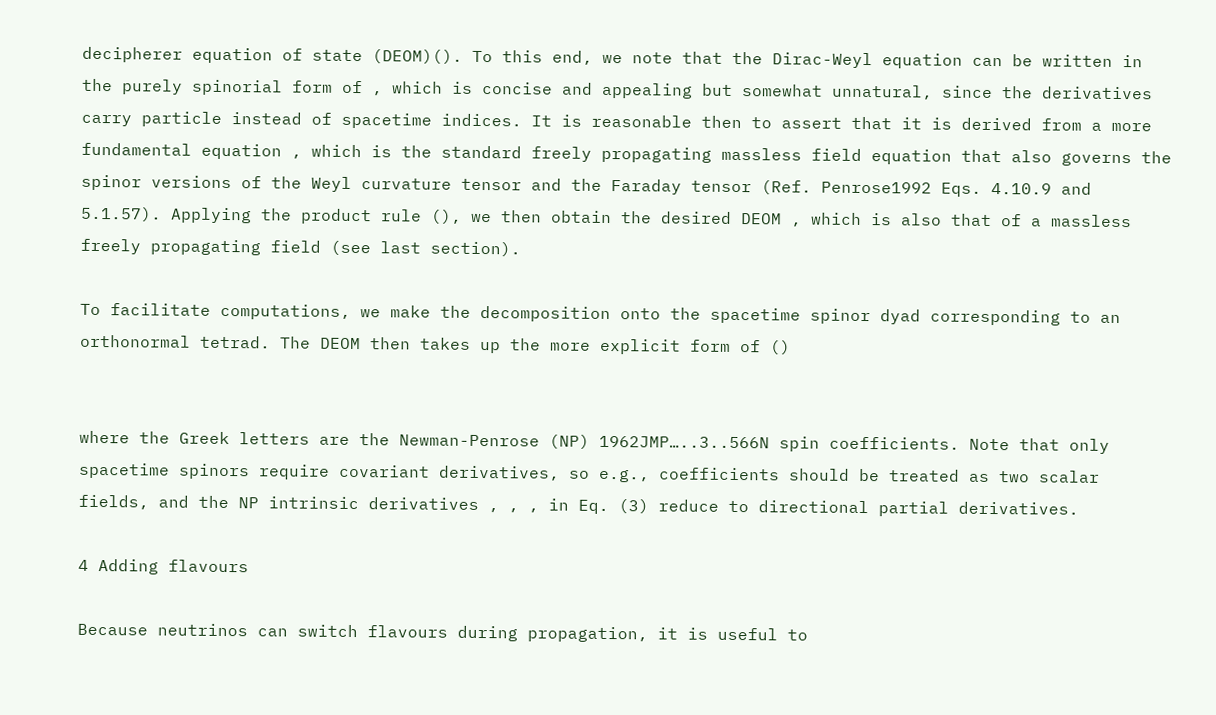decipherer equation of state (DEOM)(). To this end, we note that the Dirac-Weyl equation can be written in the purely spinorial form of , which is concise and appealing but somewhat unnatural, since the derivatives carry particle instead of spacetime indices. It is reasonable then to assert that it is derived from a more fundamental equation , which is the standard freely propagating massless field equation that also governs the spinor versions of the Weyl curvature tensor and the Faraday tensor (Ref. Penrose1992 Eqs. 4.10.9 and 5.1.57). Applying the product rule (), we then obtain the desired DEOM , which is also that of a massless freely propagating field (see last section).

To facilitate computations, we make the decomposition onto the spacetime spinor dyad corresponding to an orthonormal tetrad. The DEOM then takes up the more explicit form of ()


where the Greek letters are the Newman-Penrose (NP) 1962JMP…..3..566N spin coefficients. Note that only spacetime spinors require covariant derivatives, so e.g., coefficients should be treated as two scalar fields, and the NP intrinsic derivatives , , , in Eq. (3) reduce to directional partial derivatives.

4 Adding flavours

Because neutrinos can switch flavours during propagation, it is useful to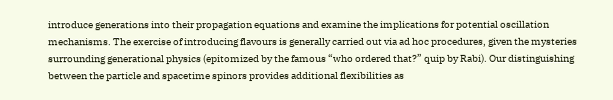introduce generations into their propagation equations and examine the implications for potential oscillation mechanisms. The exercise of introducing flavours is generally carried out via ad hoc procedures, given the mysteries surrounding generational physics (epitomized by the famous “who ordered that?” quip by Rabi). Our distinguishing between the particle and spacetime spinors provides additional flexibilities as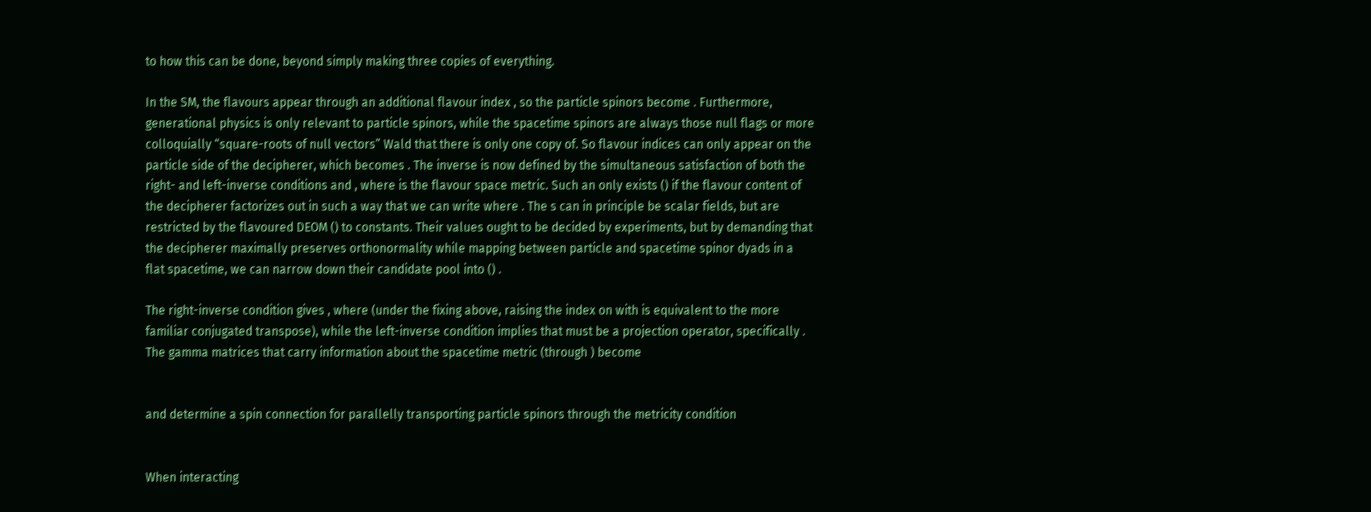to how this can be done, beyond simply making three copies of everything.

In the SM, the flavours appear through an additional flavour index , so the particle spinors become . Furthermore, generational physics is only relevant to particle spinors, while the spacetime spinors are always those null flags or more colloquially “square-roots of null vectors” Wald that there is only one copy of. So flavour indices can only appear on the particle side of the decipherer, which becomes . The inverse is now defined by the simultaneous satisfaction of both the right- and left-inverse conditions and , where is the flavour space metric. Such an only exists () if the flavour content of the decipherer factorizes out in such a way that we can write where . The s can in principle be scalar fields, but are restricted by the flavoured DEOM () to constants. Their values ought to be decided by experiments, but by demanding that the decipherer maximally preserves orthonormality while mapping between particle and spacetime spinor dyads in a flat spacetime, we can narrow down their candidate pool into () .

The right-inverse condition gives , where (under the fixing above, raising the index on with is equivalent to the more familiar conjugated transpose), while the left-inverse condition implies that must be a projection operator, specifically . The gamma matrices that carry information about the spacetime metric (through ) become


and determine a spin connection for parallelly transporting particle spinors through the metricity condition


When interacting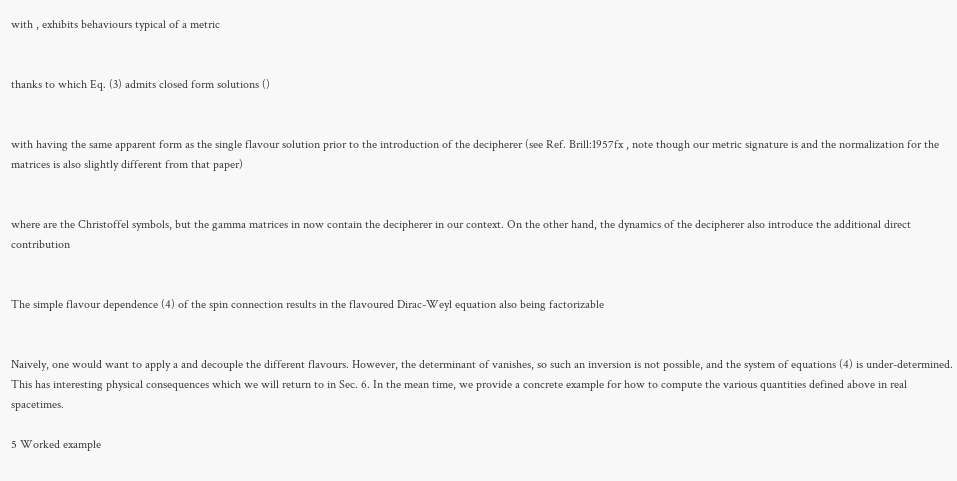with , exhibits behaviours typical of a metric


thanks to which Eq. (3) admits closed form solutions ()


with having the same apparent form as the single flavour solution prior to the introduction of the decipherer (see Ref. Brill:1957fx , note though our metric signature is and the normalization for the matrices is also slightly different from that paper)


where are the Christoffel symbols, but the gamma matrices in now contain the decipherer in our context. On the other hand, the dynamics of the decipherer also introduce the additional direct contribution


The simple flavour dependence (4) of the spin connection results in the flavoured Dirac-Weyl equation also being factorizable


Naively, one would want to apply a and decouple the different flavours. However, the determinant of vanishes, so such an inversion is not possible, and the system of equations (4) is under-determined. This has interesting physical consequences which we will return to in Sec. 6. In the mean time, we provide a concrete example for how to compute the various quantities defined above in real spacetimes.

5 Worked example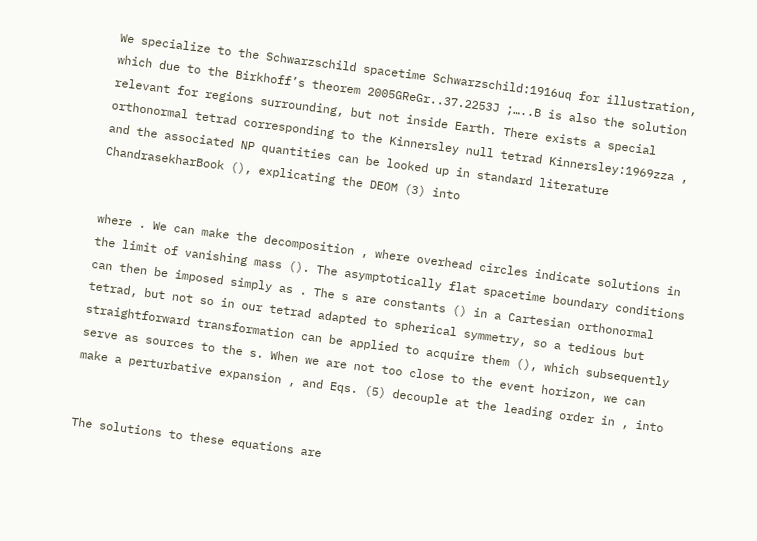We specialize to the Schwarzschild spacetime Schwarzschild:1916uq for illustration, which due to the Birkhoff’s theorem 2005GReGr..37.2253J ;…..B is also the solution relevant for regions surrounding, but not inside Earth. There exists a special orthonormal tetrad corresponding to the Kinnersley null tetrad Kinnersley:1969zza , and the associated NP quantities can be looked up in standard literature ChandrasekharBook (), explicating the DEOM (3) into


where . We can make the decomposition , where overhead circles indicate solutions in the limit of vanishing mass (). The asymptotically flat spacetime boundary conditions can then be imposed simply as . The s are constants () in a Cartesian orthonormal tetrad, but not so in our tetrad adapted to spherical symmetry, so a tedious but straightforward transformation can be applied to acquire them (), which subsequently serve as sources to the s. When we are not too close to the event horizon, we can make a perturbative expansion , and Eqs. (5) decouple at the leading order in , into


The solutions to these equations are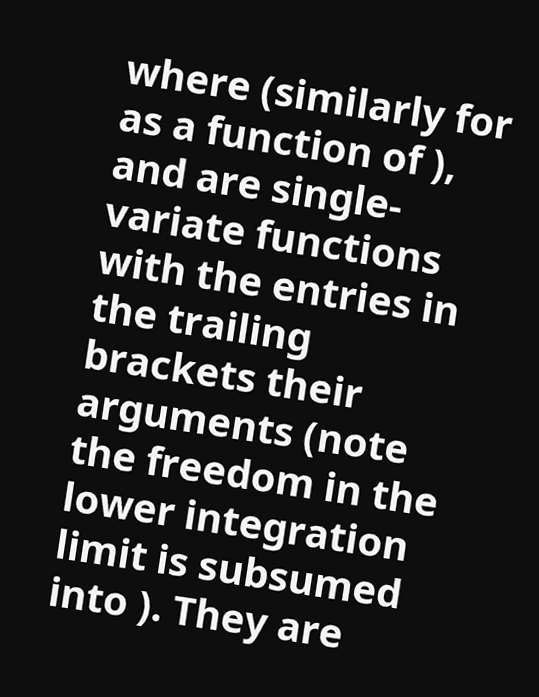where (similarly for as a function of ), and are single-variate functions with the entries in the trailing brackets their arguments (note the freedom in the lower integration limit is subsumed into ). They are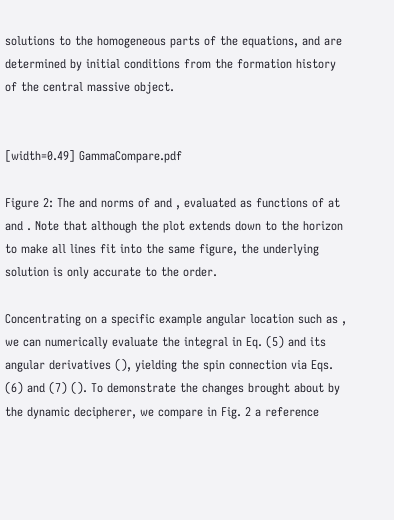solutions to the homogeneous parts of the equations, and are determined by initial conditions from the formation history of the central massive object.


[width=0.49] GammaCompare.pdf

Figure 2: The and norms of and , evaluated as functions of at and . Note that although the plot extends down to the horizon to make all lines fit into the same figure, the underlying solution is only accurate to the order.

Concentrating on a specific example angular location such as , we can numerically evaluate the integral in Eq. (5) and its angular derivatives (), yielding the spin connection via Eqs. (6) and (7) (). To demonstrate the changes brought about by the dynamic decipherer, we compare in Fig. 2 a reference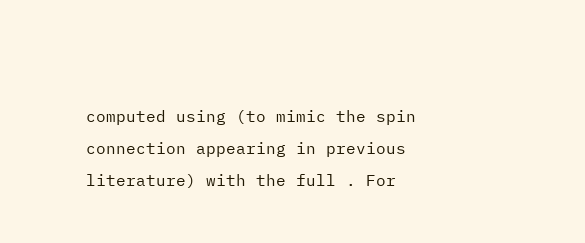computed using (to mimic the spin connection appearing in previous literature) with the full . For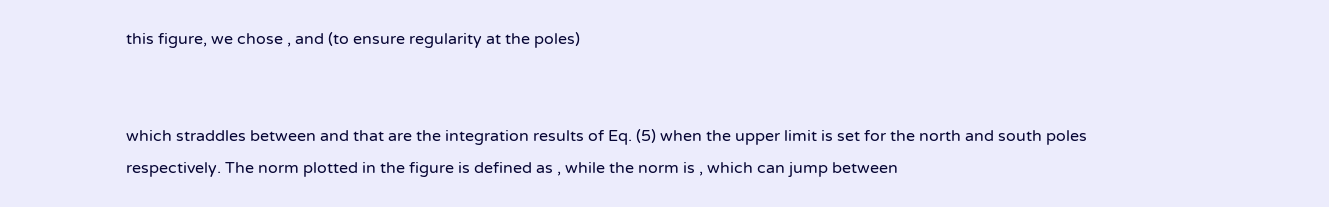this figure, we chose , and (to ensure regularity at the poles)


which straddles between and that are the integration results of Eq. (5) when the upper limit is set for the north and south poles respectively. The norm plotted in the figure is defined as , while the norm is , which can jump between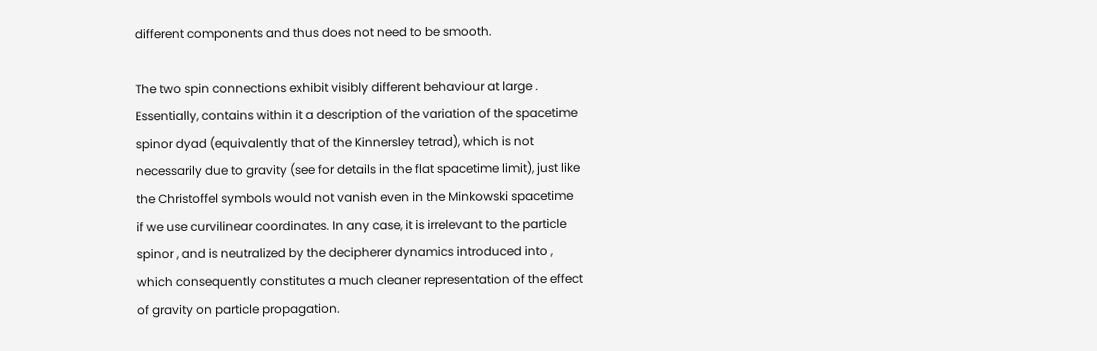different components and thus does not need to be smooth.

The two spin connections exhibit visibly different behaviour at large . Essentially, contains within it a description of the variation of the spacetime spinor dyad (equivalently that of the Kinnersley tetrad), which is not necessarily due to gravity (see for details in the flat spacetime limit), just like the Christoffel symbols would not vanish even in the Minkowski spacetime if we use curvilinear coordinates. In any case, it is irrelevant to the particle spinor , and is neutralized by the decipherer dynamics introduced into , which consequently constitutes a much cleaner representation of the effect of gravity on particle propagation.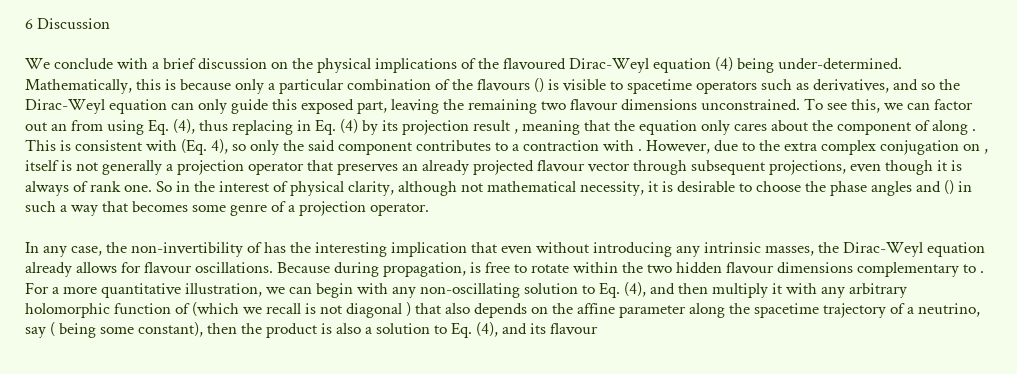6 Discussion

We conclude with a brief discussion on the physical implications of the flavoured Dirac-Weyl equation (4) being under-determined. Mathematically, this is because only a particular combination of the flavours () is visible to spacetime operators such as derivatives, and so the Dirac-Weyl equation can only guide this exposed part, leaving the remaining two flavour dimensions unconstrained. To see this, we can factor out an from using Eq. (4), thus replacing in Eq. (4) by its projection result , meaning that the equation only cares about the component of along . This is consistent with (Eq. 4), so only the said component contributes to a contraction with . However, due to the extra complex conjugation on , itself is not generally a projection operator that preserves an already projected flavour vector through subsequent projections, even though it is always of rank one. So in the interest of physical clarity, although not mathematical necessity, it is desirable to choose the phase angles and () in such a way that becomes some genre of a projection operator.

In any case, the non-invertibility of has the interesting implication that even without introducing any intrinsic masses, the Dirac-Weyl equation already allows for flavour oscillations. Because during propagation, is free to rotate within the two hidden flavour dimensions complementary to . For a more quantitative illustration, we can begin with any non-oscillating solution to Eq. (4), and then multiply it with any arbitrary holomorphic function of (which we recall is not diagonal ) that also depends on the affine parameter along the spacetime trajectory of a neutrino, say ( being some constant), then the product is also a solution to Eq. (4), and its flavour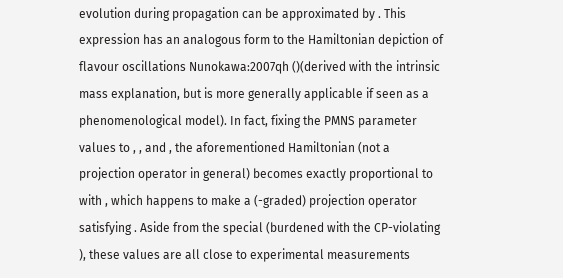evolution during propagation can be approximated by . This expression has an analogous form to the Hamiltonian depiction of flavour oscillations Nunokawa:2007qh ()(derived with the intrinsic mass explanation, but is more generally applicable if seen as a phenomenological model). In fact, fixing the PMNS parameter values to , , and , the aforementioned Hamiltonian (not a projection operator in general) becomes exactly proportional to with , which happens to make a (-graded) projection operator satisfying . Aside from the special (burdened with the CP-violating ), these values are all close to experimental measurements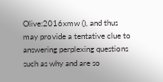Olive:2016xmw (), and thus may provide a tentative clue to answering perplexing questions such as why and are so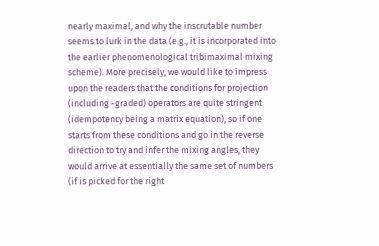nearly maximal, and why the inscrutable number seems to lurk in the data (e.g., it is incorporated into the earlier phenomenological tribimaximal mixing scheme). More precisely, we would like to impress upon the readers that the conditions for projection (including -graded) operators are quite stringent (idempotency being a matrix equation), so if one starts from these conditions and go in the reverse direction to try and infer the mixing angles, they would arrive at essentially the same set of numbers (if is picked for the right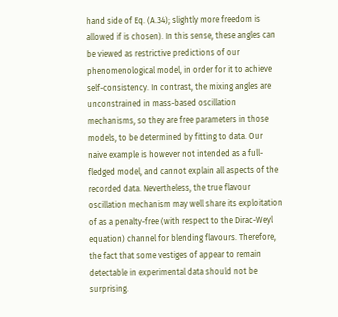hand side of Eq. (A.34); slightly more freedom is allowed if is chosen). In this sense, these angles can be viewed as restrictive predictions of our phenomenological model, in order for it to achieve self-consistency. In contrast, the mixing angles are unconstrained in mass-based oscillation mechanisms, so they are free parameters in those models, to be determined by fitting to data. Our naive example is however not intended as a full-fledged model, and cannot explain all aspects of the recorded data. Nevertheless, the true flavour oscillation mechanism may well share its exploitation of as a penalty-free (with respect to the Dirac-Weyl equation) channel for blending flavours. Therefore, the fact that some vestiges of appear to remain detectable in experimental data should not be surprising.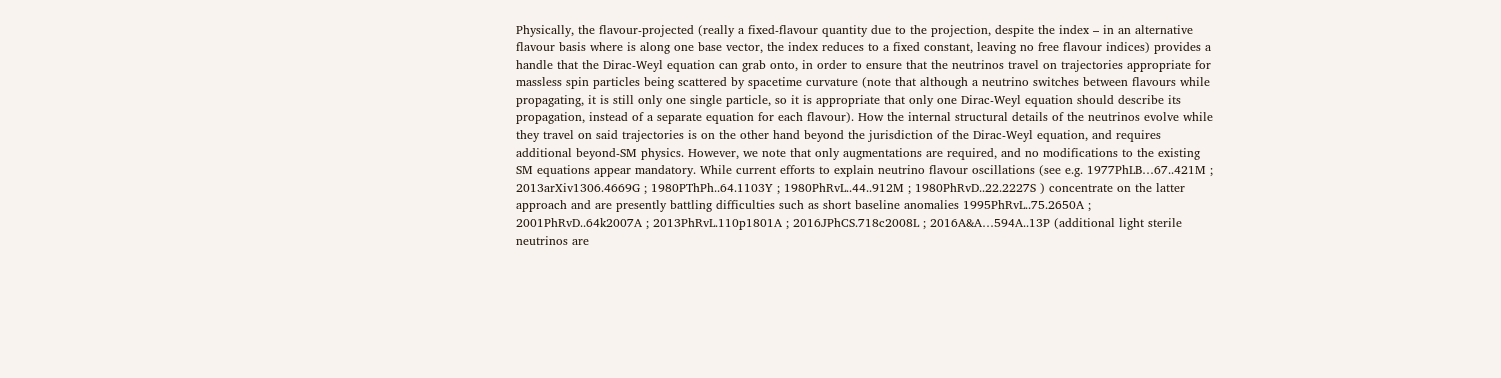Physically, the flavour-projected (really a fixed-flavour quantity due to the projection, despite the index – in an alternative flavour basis where is along one base vector, the index reduces to a fixed constant, leaving no free flavour indices) provides a handle that the Dirac-Weyl equation can grab onto, in order to ensure that the neutrinos travel on trajectories appropriate for massless spin particles being scattered by spacetime curvature (note that although a neutrino switches between flavours while propagating, it is still only one single particle, so it is appropriate that only one Dirac-Weyl equation should describe its propagation, instead of a separate equation for each flavour). How the internal structural details of the neutrinos evolve while they travel on said trajectories is on the other hand beyond the jurisdiction of the Dirac-Weyl equation, and requires additional beyond-SM physics. However, we note that only augmentations are required, and no modifications to the existing SM equations appear mandatory. While current efforts to explain neutrino flavour oscillations (see e.g. 1977PhLB…67..421M ; 2013arXiv1306.4669G ; 1980PThPh..64.1103Y ; 1980PhRvL..44..912M ; 1980PhRvD..22.2227S ) concentrate on the latter approach and are presently battling difficulties such as short baseline anomalies 1995PhRvL..75.2650A ; 2001PhRvD..64k2007A ; 2013PhRvL.110p1801A ; 2016JPhCS.718c2008L ; 2016A&A…594A..13P (additional light sterile neutrinos are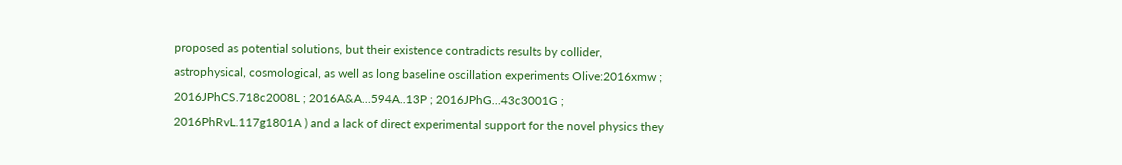proposed as potential solutions, but their existence contradicts results by collider, astrophysical, cosmological, as well as long baseline oscillation experiments Olive:2016xmw ; 2016JPhCS.718c2008L ; 2016A&A…594A..13P ; 2016JPhG…43c3001G ; 2016PhRvL.117g1801A ) and a lack of direct experimental support for the novel physics they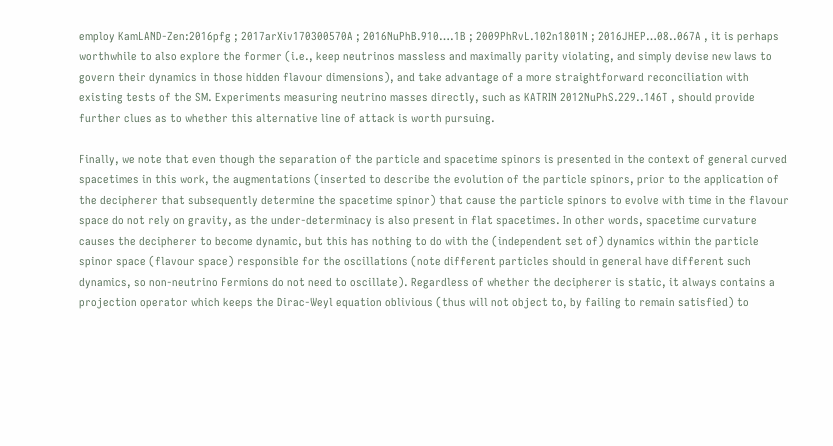employ KamLAND-Zen:2016pfg ; 2017arXiv170300570A ; 2016NuPhB.910….1B ; 2009PhRvL.102n1801N ; 2016JHEP…08..067A , it is perhaps worthwhile to also explore the former (i.e., keep neutrinos massless and maximally parity violating, and simply devise new laws to govern their dynamics in those hidden flavour dimensions), and take advantage of a more straightforward reconciliation with existing tests of the SM. Experiments measuring neutrino masses directly, such as KATRIN 2012NuPhS.229..146T , should provide further clues as to whether this alternative line of attack is worth pursuing.

Finally, we note that even though the separation of the particle and spacetime spinors is presented in the context of general curved spacetimes in this work, the augmentations (inserted to describe the evolution of the particle spinors, prior to the application of the decipherer that subsequently determine the spacetime spinor) that cause the particle spinors to evolve with time in the flavour space do not rely on gravity, as the under-determinacy is also present in flat spacetimes. In other words, spacetime curvature causes the decipherer to become dynamic, but this has nothing to do with the (independent set of) dynamics within the particle spinor space (flavour space) responsible for the oscillations (note different particles should in general have different such dynamics, so non-neutrino Fermions do not need to oscillate). Regardless of whether the decipherer is static, it always contains a projection operator which keeps the Dirac-Weyl equation oblivious (thus will not object to, by failing to remain satisfied) to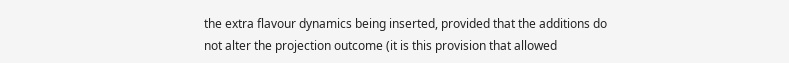the extra flavour dynamics being inserted, provided that the additions do not alter the projection outcome (it is this provision that allowed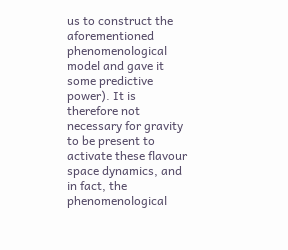us to construct the aforementioned phenomenological model and gave it some predictive power). It is therefore not necessary for gravity to be present to activate these flavour space dynamics, and in fact, the phenomenological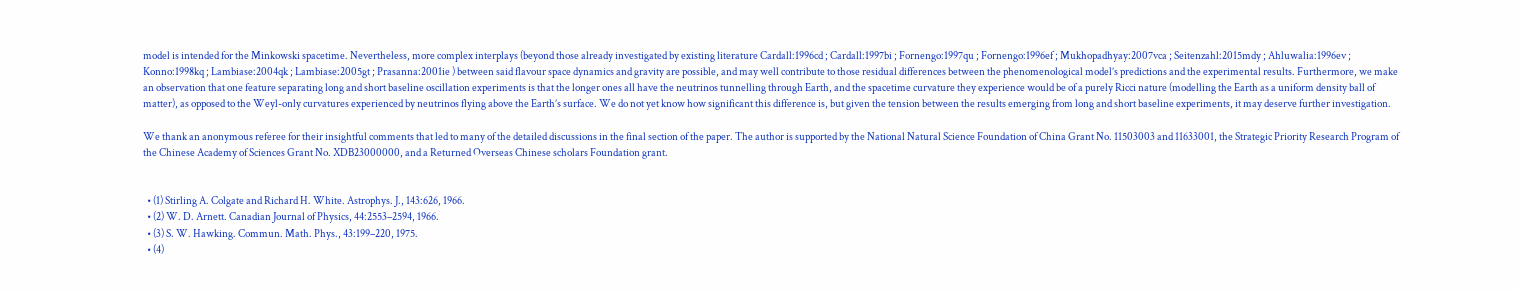model is intended for the Minkowski spacetime. Nevertheless, more complex interplays (beyond those already investigated by existing literature Cardall:1996cd ; Cardall:1997bi ; Fornengo:1997qu ; Fornengo:1996ef ; Mukhopadhyay:2007vca ; Seitenzahl:2015mdy ; Ahluwalia:1996ev ; Konno:1998kq ; Lambiase:2004qk ; Lambiase:2005gt ; Prasanna:2001ie ) between said flavour space dynamics and gravity are possible, and may well contribute to those residual differences between the phenomenological model’s predictions and the experimental results. Furthermore, we make an observation that one feature separating long and short baseline oscillation experiments is that the longer ones all have the neutrinos tunnelling through Earth, and the spacetime curvature they experience would be of a purely Ricci nature (modelling the Earth as a uniform density ball of matter), as opposed to the Weyl-only curvatures experienced by neutrinos flying above the Earth’s surface. We do not yet know how significant this difference is, but given the tension between the results emerging from long and short baseline experiments, it may deserve further investigation.

We thank an anonymous referee for their insightful comments that led to many of the detailed discussions in the final section of the paper. The author is supported by the National Natural Science Foundation of China Grant No. 11503003 and 11633001, the Strategic Priority Research Program of the Chinese Academy of Sciences Grant No. XDB23000000, and a Returned Overseas Chinese scholars Foundation grant.


  • (1) Stirling A. Colgate and Richard H. White. Astrophys. J., 143:626, 1966.
  • (2) W. D. Arnett. Canadian Journal of Physics, 44:2553–2594, 1966.
  • (3) S. W. Hawking. Commun. Math. Phys., 43:199–220, 1975.
  • (4)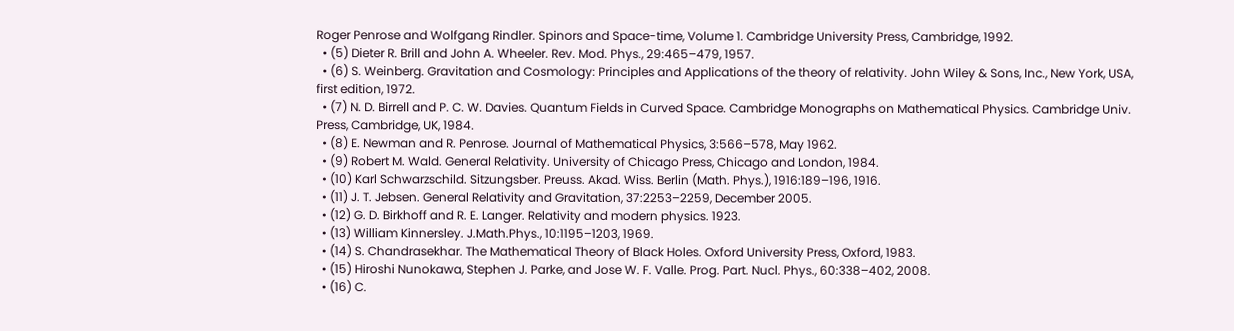Roger Penrose and Wolfgang Rindler. Spinors and Space-time, Volume 1. Cambridge University Press, Cambridge, 1992.
  • (5) Dieter R. Brill and John A. Wheeler. Rev. Mod. Phys., 29:465–479, 1957.
  • (6) S. Weinberg. Gravitation and Cosmology: Principles and Applications of the theory of relativity. John Wiley & Sons, Inc., New York, USA, first edition, 1972.
  • (7) N. D. Birrell and P. C. W. Davies. Quantum Fields in Curved Space. Cambridge Monographs on Mathematical Physics. Cambridge Univ. Press, Cambridge, UK, 1984.
  • (8) E. Newman and R. Penrose. Journal of Mathematical Physics, 3:566–578, May 1962.
  • (9) Robert M. Wald. General Relativity. University of Chicago Press, Chicago and London, 1984.
  • (10) Karl Schwarzschild. Sitzungsber. Preuss. Akad. Wiss. Berlin (Math. Phys.), 1916:189–196, 1916.
  • (11) J. T. Jebsen. General Relativity and Gravitation, 37:2253–2259, December 2005.
  • (12) G. D. Birkhoff and R. E. Langer. Relativity and modern physics. 1923.
  • (13) William Kinnersley. J.Math.Phys., 10:1195–1203, 1969.
  • (14) S. Chandrasekhar. The Mathematical Theory of Black Holes. Oxford University Press, Oxford, 1983.
  • (15) Hiroshi Nunokawa, Stephen J. Parke, and Jose W. F. Valle. Prog. Part. Nucl. Phys., 60:338–402, 2008.
  • (16) C.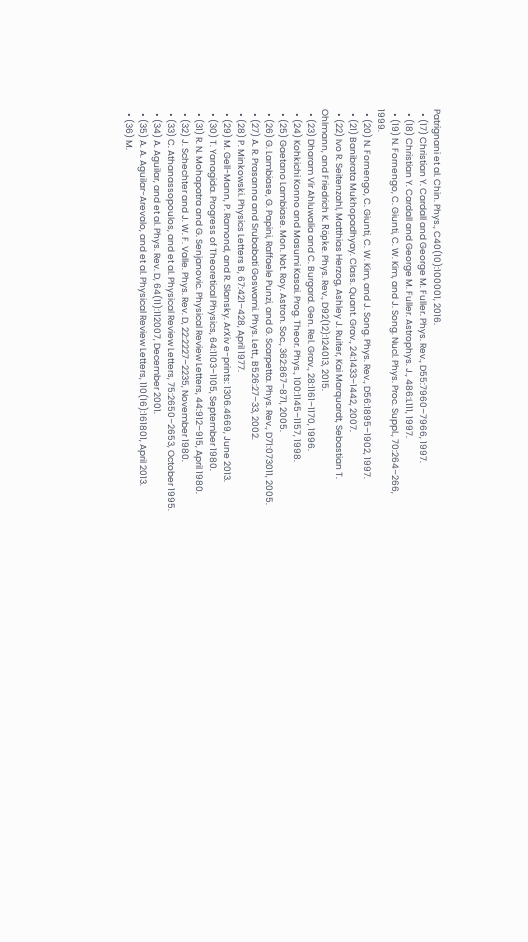Patrignani et al. Chin. Phys., C40(10):100001, 2016.
  • (17) Christian Y. Cardall and George M. Fuller. Phys. Rev., D55:7960–7966, 1997.
  • (18) Christian Y. Cardall and George M. Fuller. Astrophys. J., 486:L111, 1997.
  • (19) N. Fornengo, C. Giunti, C. W. Kim, and J. Song. Nucl. Phys. Proc. Suppl., 70:264–266, 1999.
  • (20) N. Fornengo, C. Giunti, C. W. Kim, and J. Song. Phys. Rev., D56:1895–1902, 1997.
  • (21) Banibrata Mukhopadhyay. Class. Quant. Grav., 24:1433–1442, 2007.
  • (22) Ivo R. Seitenzahl, Matthias Herzog, Ashley J. Ruiter, Kai Marquardt, Sebastian T. Ohlmann, and Friedrich K. Röpke. Phys. Rev., D92(12):124013, 2015.
  • (23) Dharam Vir Ahluwalia and C. Burgard. Gen. Rel. Grav., 28:1161–1170, 1996.
  • (24) Kohkichi Konno and Masumi Kasai. Prog. Theor. Phys., 100:1145–1157, 1998.
  • (25) Gaetano Lambiase. Mon. Not. Roy. Astron. Soc., 362:867–871, 2005.
  • (26) G. Lambiase, G. Papini, Raffaele Punzi, and G. Scarpetta. Phys. Rev., D71:073011, 2005.
  • (27) A. R. Prasanna and Srubabati Goswami. Phys. Lett., B526:27–33, 2002.
  • (28) P. Minkowski. Physics Letters B, 67:421–428, April 1977.
  • (29) M. Gell-Mann, P. Ramond, and R. Slansky. ArXiv e-prints: 1306.4669, June 2013.
  • (30) T. Yanagida. Progress of Theoretical Physics, 64:1103–1105, September 1980.
  • (31) R. N. Mohapatra and G. Senjanovic. Physical Review Letters, 44:912–915, April 1980.
  • (32) J. Schechter and J. W. F. Valle. Phys. Rev. D, 22:2227–2235, November 1980.
  • (33) C. Athanassopoulos, and et al. Physical Review Letters, 75:2650–2653, October 1995.
  • (34) A. Aguilar, and et al. Phys. Rev. D, 64(11):112007, December 2001.
  • (35) A. A. Aguilar-Arevalo, and et al. Physical Review Letters, 110(16):161801, April 2013.
  • (36) M.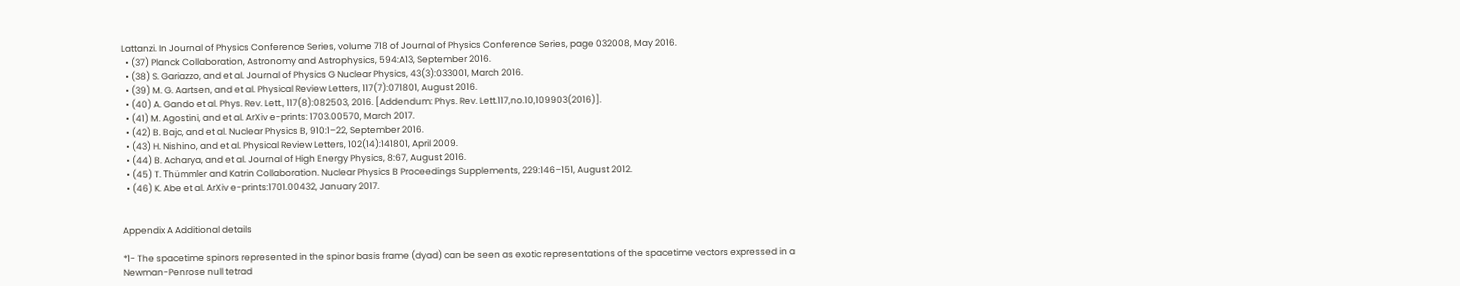Lattanzi. In Journal of Physics Conference Series, volume 718 of Journal of Physics Conference Series, page 032008, May 2016.
  • (37) Planck Collaboration, Astronomy and Astrophysics, 594:A13, September 2016.
  • (38) S. Gariazzo, and et al. Journal of Physics G Nuclear Physics, 43(3):033001, March 2016.
  • (39) M. G. Aartsen, and et al. Physical Review Letters, 117(7):071801, August 2016.
  • (40) A. Gando et al. Phys. Rev. Lett., 117(8):082503, 2016. [Addendum: Phys. Rev. Lett.117,no.10,109903(2016)].
  • (41) M. Agostini, and et al. ArXiv e-prints: 1703.00570, March 2017.
  • (42) B. Bajc, and et al. Nuclear Physics B, 910:1–22, September 2016.
  • (43) H. Nishino, and et al. Physical Review Letters, 102(14):141801, April 2009.
  • (44) B. Acharya, and et al. Journal of High Energy Physics, 8:67, August 2016.
  • (45) T. Thümmler and Katrin Collaboration. Nuclear Physics B Proceedings Supplements, 229:146–151, August 2012.
  • (46) K. Abe et al. ArXiv e-prints:1701.00432, January 2017.


Appendix A Additional details

*1- The spacetime spinors represented in the spinor basis frame (dyad) can be seen as exotic representations of the spacetime vectors expressed in a Newman-Penrose null tetrad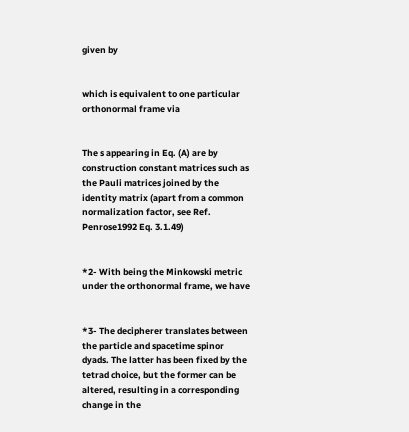given by


which is equivalent to one particular orthonormal frame via


The s appearing in Eq. (A) are by construction constant matrices such as the Pauli matrices joined by the identity matrix (apart from a common normalization factor, see Ref. Penrose1992 Eq. 3.1.49)


*2- With being the Minkowski metric under the orthonormal frame, we have


*3- The decipherer translates between the particle and spacetime spinor dyads. The latter has been fixed by the tetrad choice, but the former can be altered, resulting in a corresponding change in the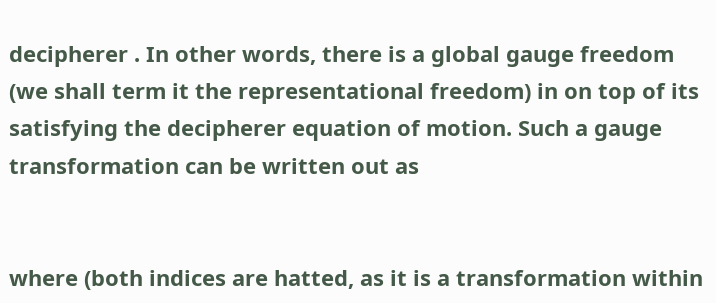decipherer . In other words, there is a global gauge freedom (we shall term it the representational freedom) in on top of its satisfying the decipherer equation of motion. Such a gauge transformation can be written out as


where (both indices are hatted, as it is a transformation within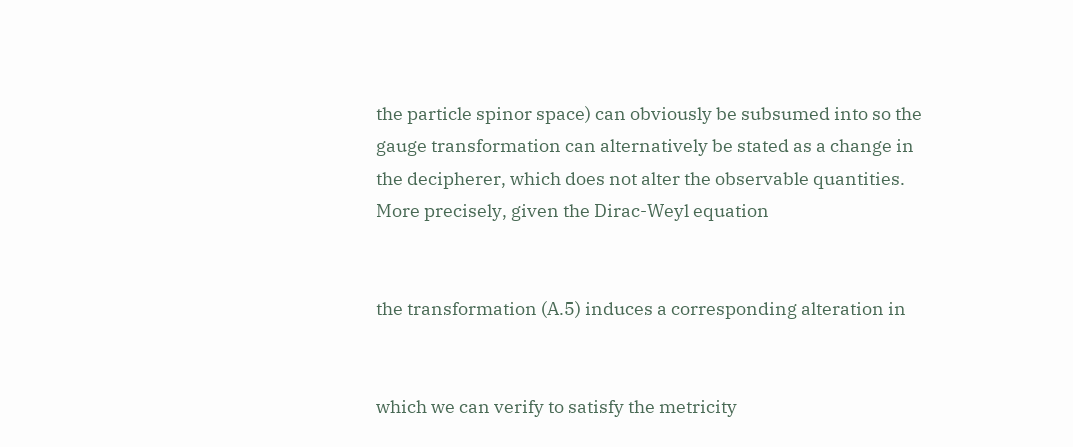the particle spinor space) can obviously be subsumed into so the gauge transformation can alternatively be stated as a change in the decipherer, which does not alter the observable quantities. More precisely, given the Dirac-Weyl equation


the transformation (A.5) induces a corresponding alteration in


which we can verify to satisfy the metricity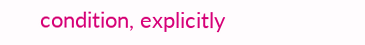condition, explicitly